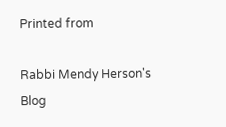Printed from

Rabbi Mendy Herson's Blog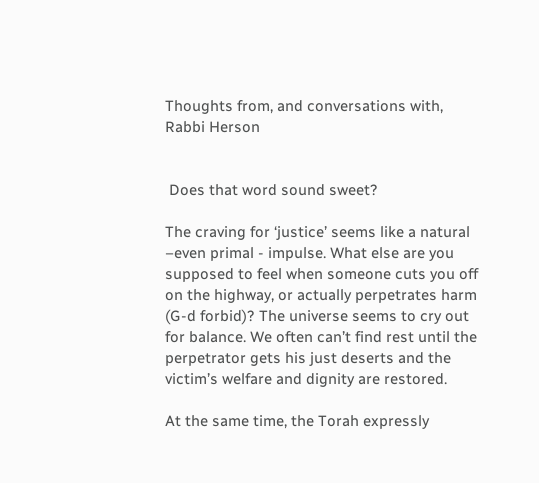Thoughts from, and conversations with, Rabbi Herson


 Does that word sound sweet?

The craving for ‘justice’ seems like a natural –even primal - impulse. What else are you supposed to feel when someone cuts you off on the highway, or actually perpetrates harm (G-d forbid)? The universe seems to cry out for balance. We often can’t find rest until the perpetrator gets his just deserts and the victim’s welfare and dignity are restored.

At the same time, the Torah expressly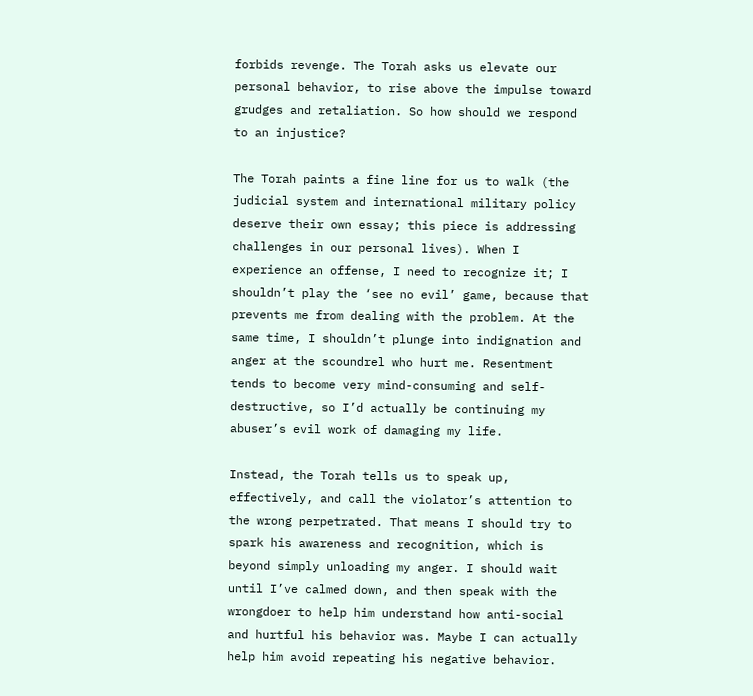forbids revenge. The Torah asks us elevate our personal behavior, to rise above the impulse toward grudges and retaliation. So how should we respond to an injustice?

The Torah paints a fine line for us to walk (the judicial system and international military policy deserve their own essay; this piece is addressing challenges in our personal lives). When I experience an offense, I need to recognize it; I shouldn’t play the ‘see no evil’ game, because that prevents me from dealing with the problem. At the same time, I shouldn’t plunge into indignation and anger at the scoundrel who hurt me. Resentment tends to become very mind-consuming and self-destructive, so I’d actually be continuing my abuser’s evil work of damaging my life.

Instead, the Torah tells us to speak up, effectively, and call the violator’s attention to the wrong perpetrated. That means I should try to spark his awareness and recognition, which is beyond simply unloading my anger. I should wait until I’ve calmed down, and then speak with the wrongdoer to help him understand how anti-social and hurtful his behavior was. Maybe I can actually help him avoid repeating his negative behavior.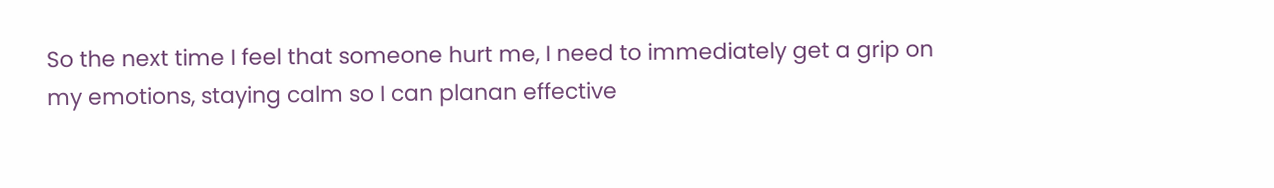So the next time I feel that someone hurt me, I need to immediately get a grip on my emotions, staying calm so I can planan effective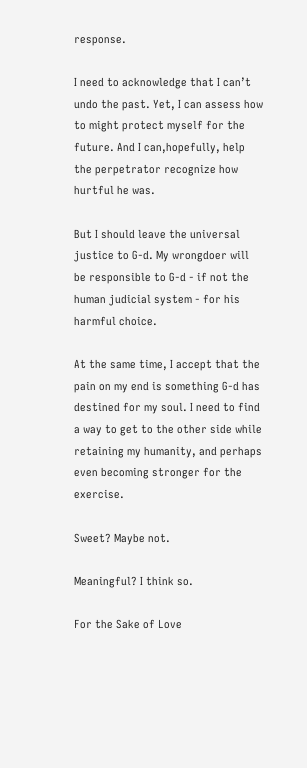response.

I need to acknowledge that I can’t undo the past. Yet, I can assess how to might protect myself for the future. And I can,hopefully, help the perpetrator recognize how hurtful he was.

But I should leave the universal justice to G-d. My wrongdoer will be responsible to G-d - if not the human judicial system - for his harmful choice.

At the same time, I accept that the pain on my end is something G-d has destined for my soul. I need to find a way to get to the other side while retaining my humanity, and perhaps even becoming stronger for the exercise.

Sweet? Maybe not.

Meaningful? I think so.

For the Sake of Love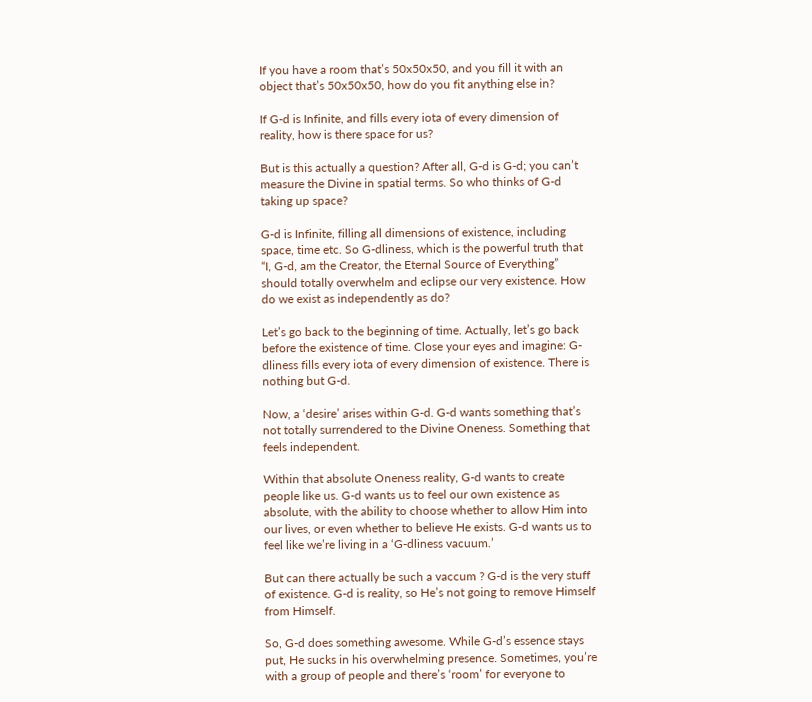If you have a room that’s 50x50x50, and you fill it with an object that’s 50x50x50, how do you fit anything else in?

If G-d is Infinite, and fills every iota of every dimension of reality, how is there space for us?

But is this actually a question? After all, G-d is G-d; you can’t measure the Divine in spatial terms. So who thinks of G-d taking up space?

G-d is Infinite, filling all dimensions of existence, including space, time etc. So G-dliness, which is the powerful truth that “I, G-d, am the Creator, the Eternal Source of Everything” should totally overwhelm and eclipse our very existence. How do we exist as independently as do?

Let’s go back to the beginning of time. Actually, let’s go back before the existence of time. Close your eyes and imagine: G-dliness fills every iota of every dimension of existence. There is nothing but G-d.

Now, a ‘desire’ arises within G-d. G-d wants something that’s not totally surrendered to the Divine Oneness. Something that feels independent.

Within that absolute Oneness reality, G-d wants to create people like us. G-d wants us to feel our own existence as absolute, with the ability to choose whether to allow Him into our lives, or even whether to believe He exists. G-d wants us to feel like we’re living in a ‘G-dliness vacuum.’

But can there actually be such a vaccum ? G-d is the very stuff of existence. G-d is reality, so He’s not going to remove Himself from Himself.

So, G-d does something awesome. While G-d’s essence stays put, He sucks in his overwhelming presence. Sometimes, you’re with a group of people and there’s ‘room’ for everyone to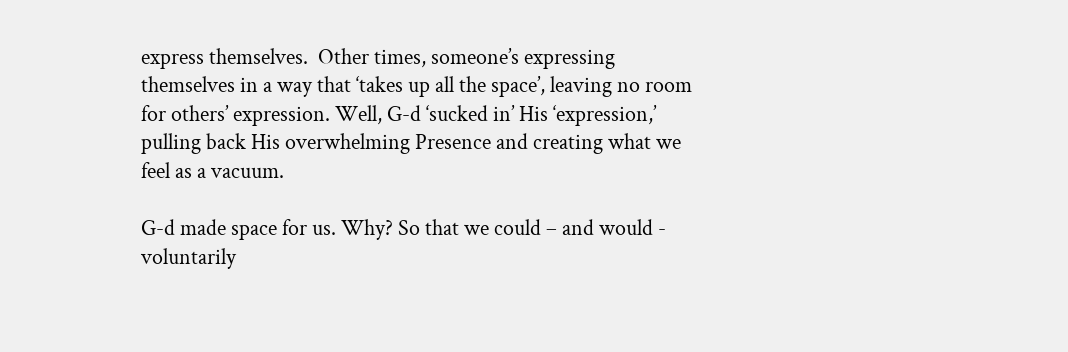express themselves.  Other times, someone’s expressing themselves in a way that ‘takes up all the space’, leaving no room for others’ expression. Well, G-d ‘sucked in’ His ‘expression,’ pulling back His overwhelming Presence and creating what we feel as a vacuum.

G-d made space for us. Why? So that we could – and would - voluntarily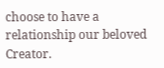choose to have a relationship our beloved Creator.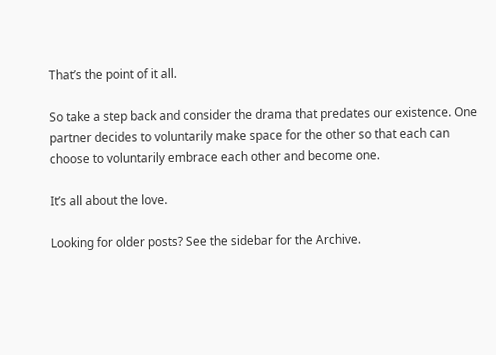That’s the point of it all.

So take a step back and consider the drama that predates our existence. One partner decides to voluntarily make space for the other so that each can choose to voluntarily embrace each other and become one.

It’s all about the love.

Looking for older posts? See the sidebar for the Archive.